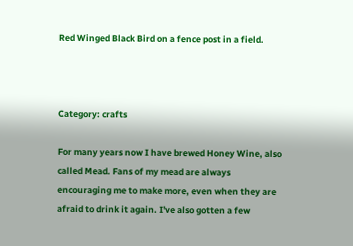Red Winged Black Bird on a fence post in a field.



Category: crafts

For many years now I have brewed Honey Wine, also called Mead. Fans of my mead are always encouraging me to make more, even when they are afraid to drink it again. I've also gotten a few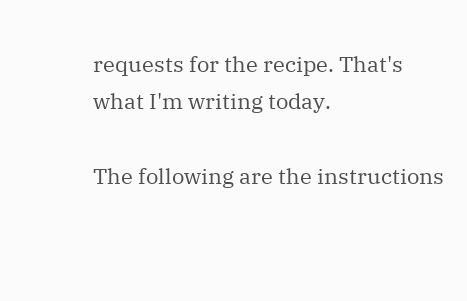requests for the recipe. That's what I'm writing today.

The following are the instructions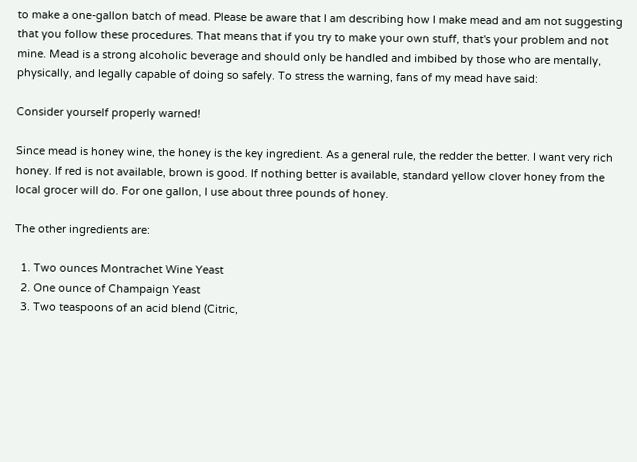to make a one-gallon batch of mead. Please be aware that I am describing how I make mead and am not suggesting that you follow these procedures. That means that if you try to make your own stuff, that's your problem and not mine. Mead is a strong alcoholic beverage and should only be handled and imbibed by those who are mentally, physically, and legally capable of doing so safely. To stress the warning, fans of my mead have said:

Consider yourself properly warned!

Since mead is honey wine, the honey is the key ingredient. As a general rule, the redder the better. I want very rich honey. If red is not available, brown is good. If nothing better is available, standard yellow clover honey from the local grocer will do. For one gallon, I use about three pounds of honey.

The other ingredients are:

  1. Two ounces Montrachet Wine Yeast
  2. One ounce of Champaign Yeast
  3. Two teaspoons of an acid blend (Citric,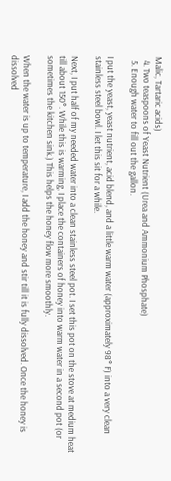Malic, Tartaric acids)
  4. Two teaspoons of Yeast Nutrient (Urea and Ammonium Phosphate)
  5. Enough water to fill out the gallon.

I put the yeast, yeast nutrient, acid blend, and a little warm water (approximately 98° F) into a very clean stainless steel bowl. I let this sit for a while.

Next, I put half of my needed water into a clean stainless steel pot. I set this pot on the stove at medium heat till about 150°. While this is warming, I place the containers of honey into warm water in a second pot (or sometimes the kitchen sink.) This helps the honey flow more smoothly.

When the water is up to temperature, I add the honey and stir till it is fully dissolved. Once the honey is dissolved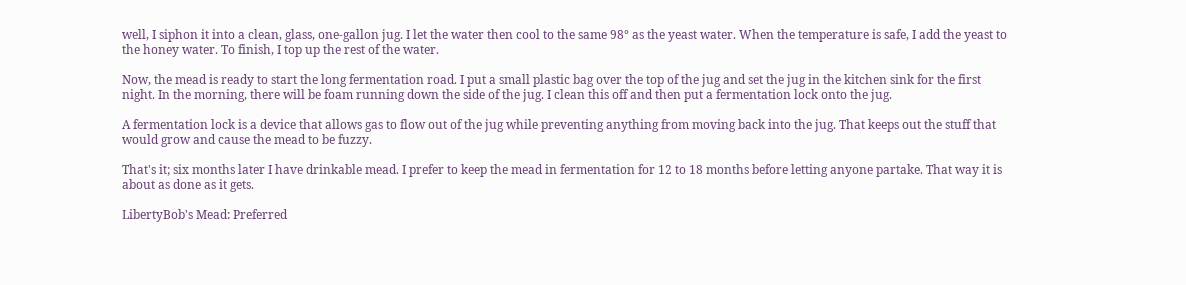well, I siphon it into a clean, glass, one-gallon jug. I let the water then cool to the same 98° as the yeast water. When the temperature is safe, I add the yeast to the honey water. To finish, I top up the rest of the water.

Now, the mead is ready to start the long fermentation road. I put a small plastic bag over the top of the jug and set the jug in the kitchen sink for the first night. In the morning, there will be foam running down the side of the jug. I clean this off and then put a fermentation lock onto the jug.

A fermentation lock is a device that allows gas to flow out of the jug while preventing anything from moving back into the jug. That keeps out the stuff that would grow and cause the mead to be fuzzy.

That's it; six months later I have drinkable mead. I prefer to keep the mead in fermentation for 12 to 18 months before letting anyone partake. That way it is about as done as it gets.

LibertyBob's Mead: Preferred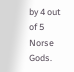by 4 out of 5 Norse Gods.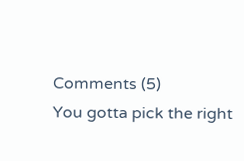Comments (5)
You gotta pick the right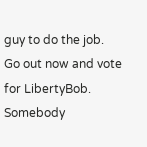guy to do the job.
Go out now and vote for LibertyBob.
Somebody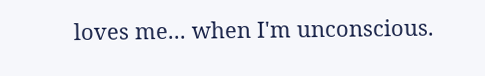loves me... when I'm unconscious.